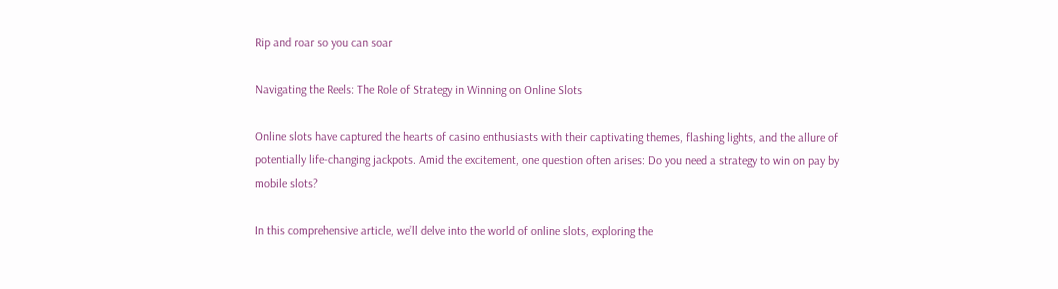Rip and roar so you can soar

Navigating the Reels: The Role of Strategy in Winning on Online Slots

Online slots have captured the hearts of casino enthusiasts with their captivating themes, flashing lights, and the allure of potentially life-changing jackpots. Amid the excitement, one question often arises: Do you need a strategy to win on pay by mobile slots?

In this comprehensive article, we’ll delve into the world of online slots, exploring the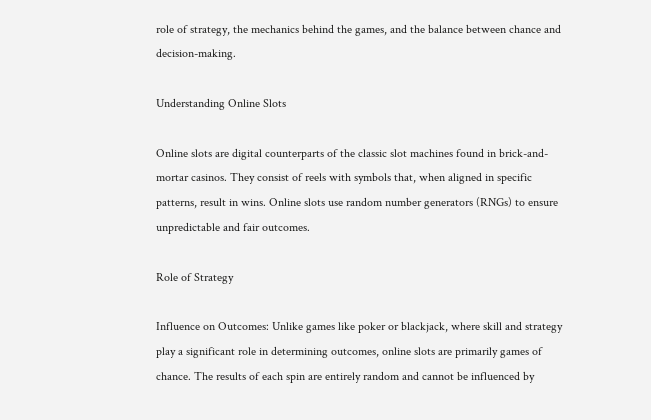role of strategy, the mechanics behind the games, and the balance between chance and decision-making.

Understanding Online Slots

Online slots are digital counterparts of the classic slot machines found in brick-and-mortar casinos. They consist of reels with symbols that, when aligned in specific patterns, result in wins. Online slots use random number generators (RNGs) to ensure unpredictable and fair outcomes.

Role of Strategy

Influence on Outcomes: Unlike games like poker or blackjack, where skill and strategy play a significant role in determining outcomes, online slots are primarily games of chance. The results of each spin are entirely random and cannot be influenced by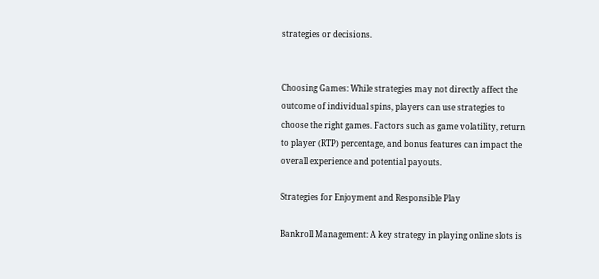strategies or decisions.


Choosing Games: While strategies may not directly affect the outcome of individual spins, players can use strategies to choose the right games. Factors such as game volatility, return to player (RTP) percentage, and bonus features can impact the overall experience and potential payouts.

Strategies for Enjoyment and Responsible Play

Bankroll Management: A key strategy in playing online slots is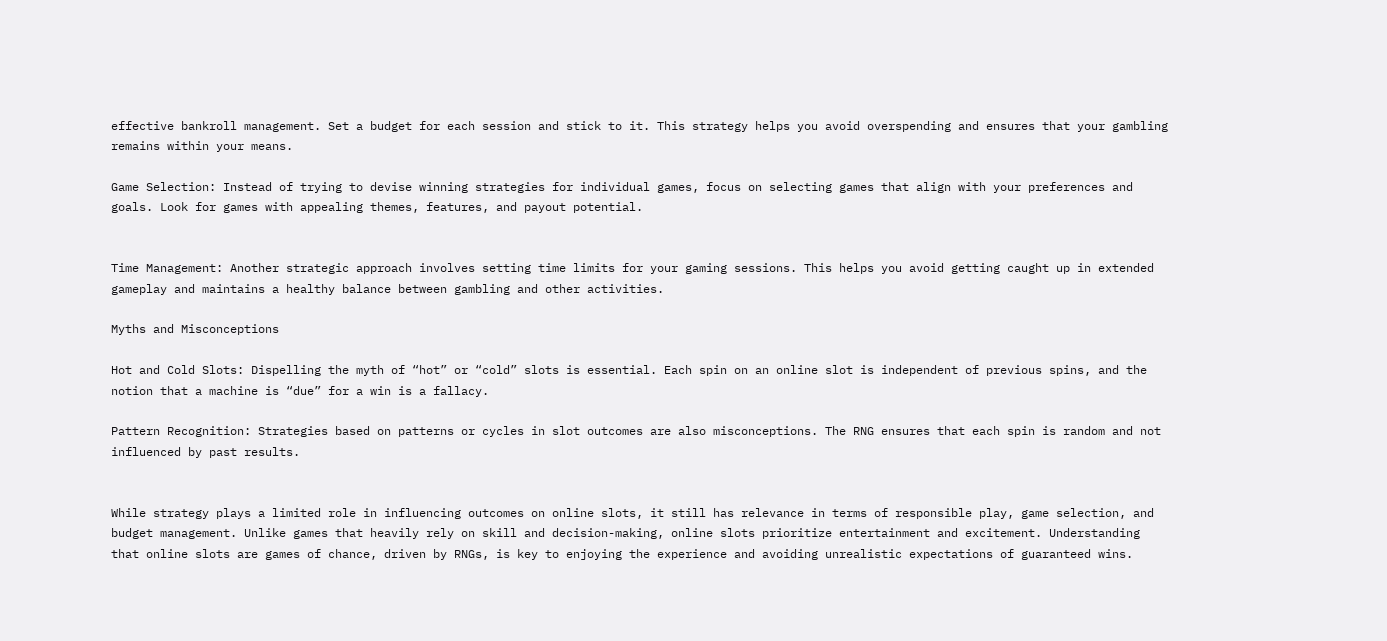effective bankroll management. Set a budget for each session and stick to it. This strategy helps you avoid overspending and ensures that your gambling remains within your means.

Game Selection: Instead of trying to devise winning strategies for individual games, focus on selecting games that align with your preferences and goals. Look for games with appealing themes, features, and payout potential.


Time Management: Another strategic approach involves setting time limits for your gaming sessions. This helps you avoid getting caught up in extended gameplay and maintains a healthy balance between gambling and other activities.

Myths and Misconceptions

Hot and Cold Slots: Dispelling the myth of “hot” or “cold” slots is essential. Each spin on an online slot is independent of previous spins, and the notion that a machine is “due” for a win is a fallacy.

Pattern Recognition: Strategies based on patterns or cycles in slot outcomes are also misconceptions. The RNG ensures that each spin is random and not influenced by past results.


While strategy plays a limited role in influencing outcomes on online slots, it still has relevance in terms of responsible play, game selection, and budget management. Unlike games that heavily rely on skill and decision-making, online slots prioritize entertainment and excitement. Understanding that online slots are games of chance, driven by RNGs, is key to enjoying the experience and avoiding unrealistic expectations of guaranteed wins.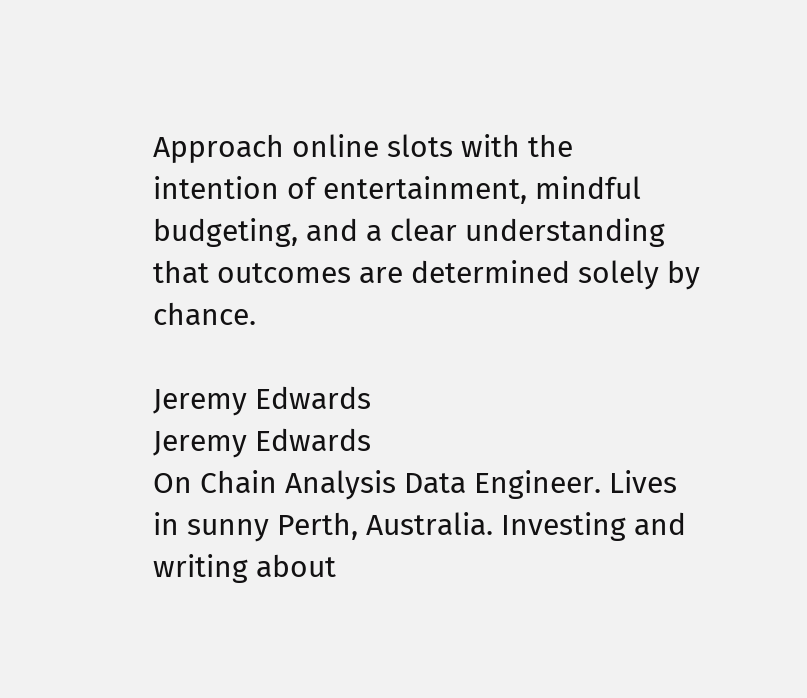Approach online slots with the intention of entertainment, mindful budgeting, and a clear understanding that outcomes are determined solely by chance.

Jeremy Edwards
Jeremy Edwards
On Chain Analysis Data Engineer. Lives in sunny Perth, Australia. Investing and writing about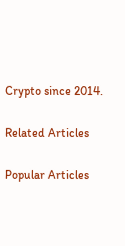Crypto since 2014.

Related Articles

Popular Articles